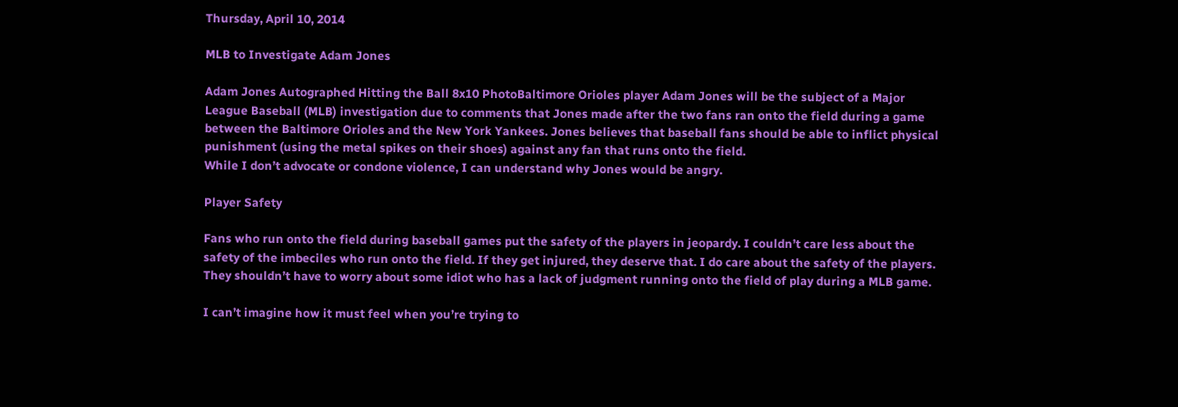Thursday, April 10, 2014

MLB to Investigate Adam Jones

Adam Jones Autographed Hitting the Ball 8x10 PhotoBaltimore Orioles player Adam Jones will be the subject of a Major League Baseball (MLB) investigation due to comments that Jones made after the two fans ran onto the field during a game between the Baltimore Orioles and the New York Yankees. Jones believes that baseball fans should be able to inflict physical punishment (using the metal spikes on their shoes) against any fan that runs onto the field.
While I don’t advocate or condone violence, I can understand why Jones would be angry.

Player Safety

Fans who run onto the field during baseball games put the safety of the players in jeopardy. I couldn’t care less about the safety of the imbeciles who run onto the field. If they get injured, they deserve that. I do care about the safety of the players. They shouldn’t have to worry about some idiot who has a lack of judgment running onto the field of play during a MLB game.

I can’t imagine how it must feel when you’re trying to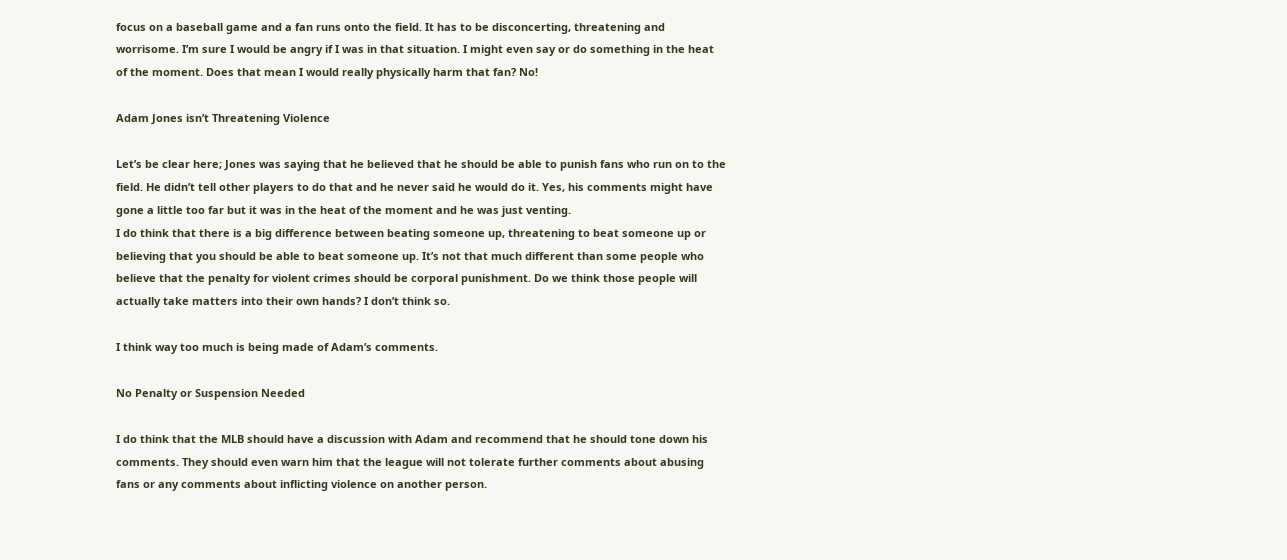focus on a baseball game and a fan runs onto the field. It has to be disconcerting, threatening and worrisome. I’m sure I would be angry if I was in that situation. I might even say or do something in the heat of the moment. Does that mean I would really physically harm that fan? No!

Adam Jones isn’t Threatening Violence

Let’s be clear here; Jones was saying that he believed that he should be able to punish fans who run on to the field. He didn’t tell other players to do that and he never said he would do it. Yes, his comments might have gone a little too far but it was in the heat of the moment and he was just venting.
I do think that there is a big difference between beating someone up, threatening to beat someone up or believing that you should be able to beat someone up. It’s not that much different than some people who believe that the penalty for violent crimes should be corporal punishment. Do we think those people will actually take matters into their own hands? I don’t think so.

I think way too much is being made of Adam’s comments.

No Penalty or Suspension Needed

I do think that the MLB should have a discussion with Adam and recommend that he should tone down his comments. They should even warn him that the league will not tolerate further comments about abusing fans or any comments about inflicting violence on another person.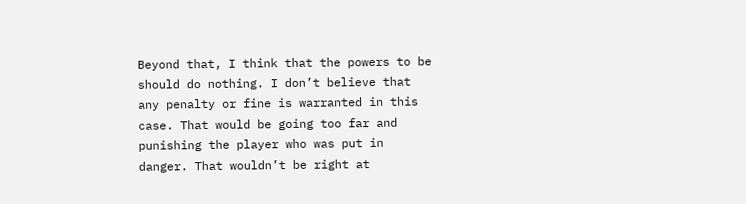Beyond that, I think that the powers to be should do nothing. I don’t believe that any penalty or fine is warranted in this case. That would be going too far and punishing the player who was put in danger. That wouldn’t be right at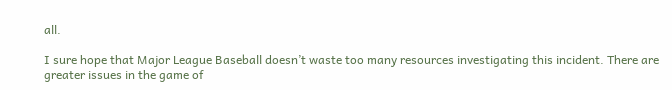all.

I sure hope that Major League Baseball doesn’t waste too many resources investigating this incident. There are greater issues in the game of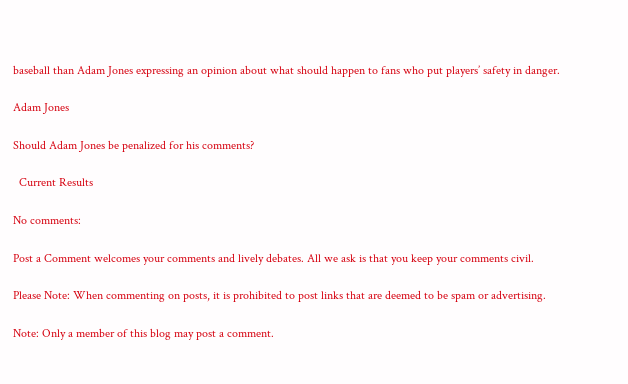baseball than Adam Jones expressing an opinion about what should happen to fans who put players’ safety in danger.

Adam Jones

Should Adam Jones be penalized for his comments?

  Current Results

No comments:

Post a Comment welcomes your comments and lively debates. All we ask is that you keep your comments civil.

Please Note: When commenting on posts, it is prohibited to post links that are deemed to be spam or advertising.

Note: Only a member of this blog may post a comment.